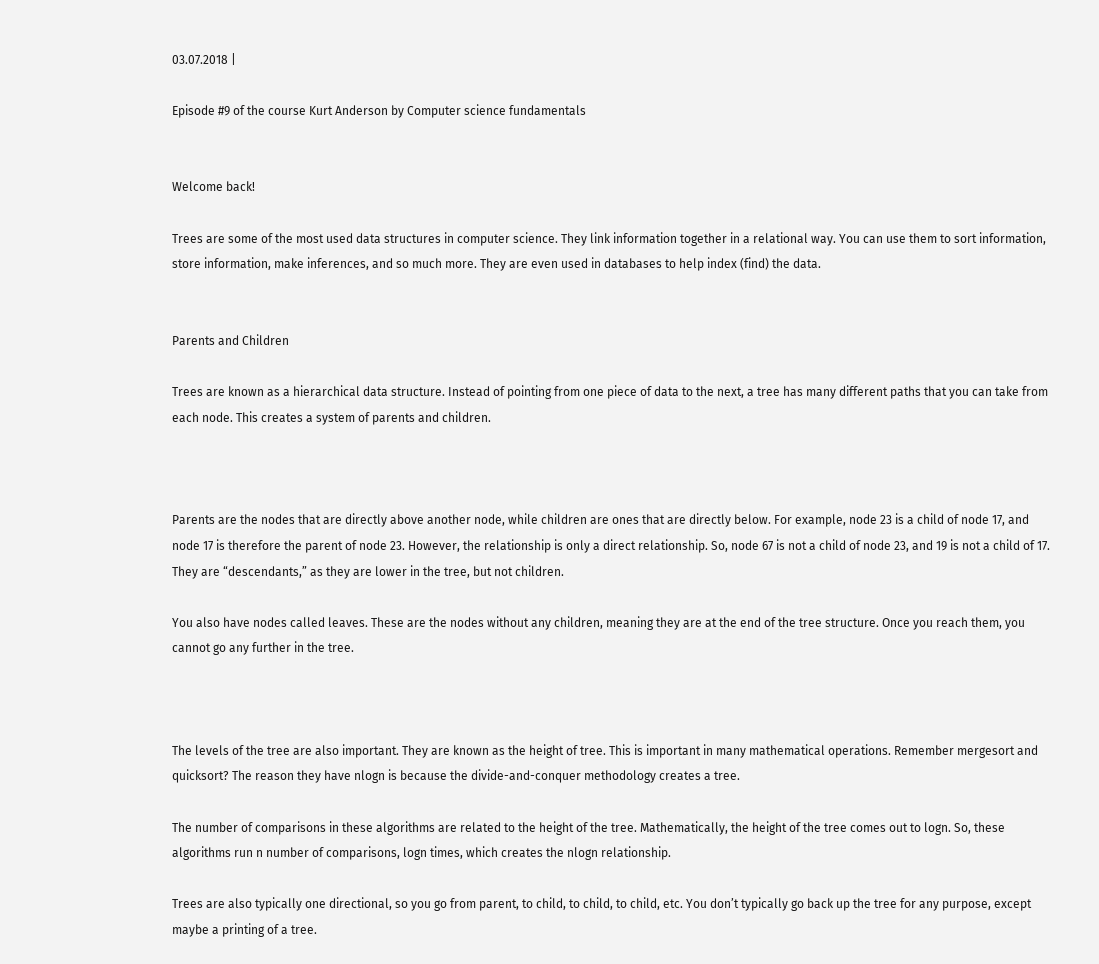03.07.2018 |

Episode #9 of the course Kurt Anderson by Computer science fundamentals


Welcome back!

Trees are some of the most used data structures in computer science. They link information together in a relational way. You can use them to sort information, store information, make inferences, and so much more. They are even used in databases to help index (find) the data.


Parents and Children

Trees are known as a hierarchical data structure. Instead of pointing from one piece of data to the next, a tree has many different paths that you can take from each node. This creates a system of parents and children.



Parents are the nodes that are directly above another node, while children are ones that are directly below. For example, node 23 is a child of node 17, and node 17 is therefore the parent of node 23. However, the relationship is only a direct relationship. So, node 67 is not a child of node 23, and 19 is not a child of 17. They are “descendants,” as they are lower in the tree, but not children.

You also have nodes called leaves. These are the nodes without any children, meaning they are at the end of the tree structure. Once you reach them, you cannot go any further in the tree.



The levels of the tree are also important. They are known as the height of tree. This is important in many mathematical operations. Remember mergesort and quicksort? The reason they have nlogn is because the divide-and-conquer methodology creates a tree.

The number of comparisons in these algorithms are related to the height of the tree. Mathematically, the height of the tree comes out to logn. So, these algorithms run n number of comparisons, logn times, which creates the nlogn relationship.

Trees are also typically one directional, so you go from parent, to child, to child, to child, etc. You don’t typically go back up the tree for any purpose, except maybe a printing of a tree.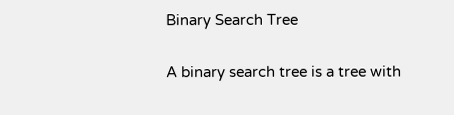Binary Search Tree

A binary search tree is a tree with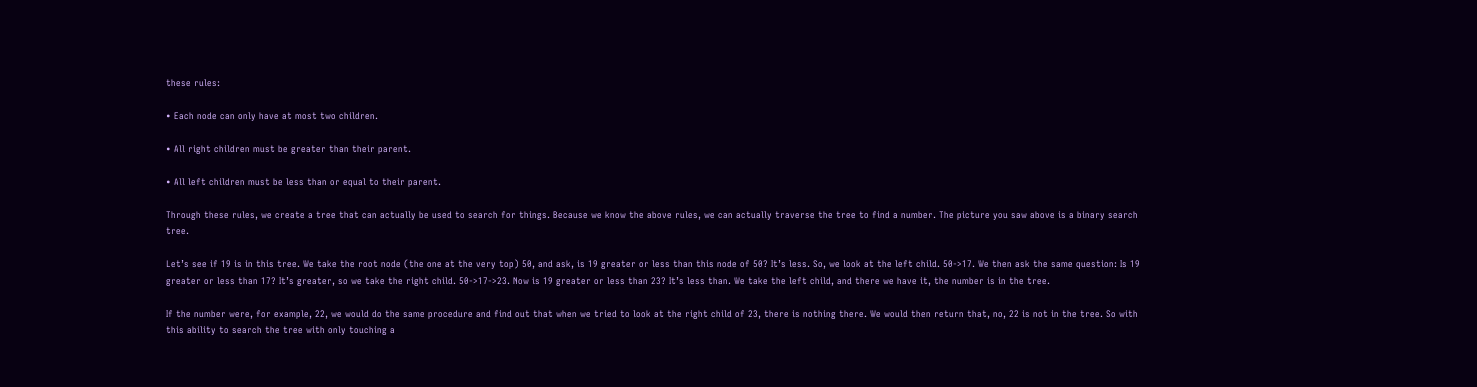these rules:

• Each node can only have at most two children.

• All right children must be greater than their parent.

• All left children must be less than or equal to their parent.

Through these rules, we create a tree that can actually be used to search for things. Because we know the above rules, we can actually traverse the tree to find a number. The picture you saw above is a binary search tree.

Let’s see if 19 is in this tree. We take the root node (the one at the very top) 50, and ask, is 19 greater or less than this node of 50? It’s less. So, we look at the left child. 50->17. We then ask the same question: Is 19 greater or less than 17? It’s greater, so we take the right child. 50->17->23. Now is 19 greater or less than 23? It’s less than. We take the left child, and there we have it, the number is in the tree.

If the number were, for example, 22, we would do the same procedure and find out that when we tried to look at the right child of 23, there is nothing there. We would then return that, no, 22 is not in the tree. So with this ability to search the tree with only touching a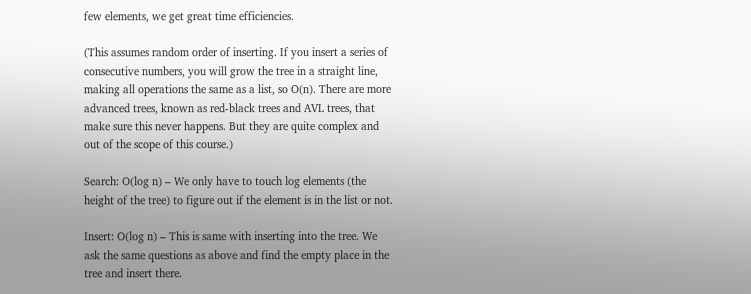few elements, we get great time efficiencies.

(This assumes random order of inserting. If you insert a series of consecutive numbers, you will grow the tree in a straight line, making all operations the same as a list, so O(n). There are more advanced trees, known as red-black trees and AVL trees, that make sure this never happens. But they are quite complex and out of the scope of this course.)

Search: O(log n) – We only have to touch log elements (the height of the tree) to figure out if the element is in the list or not.

Insert: O(log n) – This is same with inserting into the tree. We ask the same questions as above and find the empty place in the tree and insert there.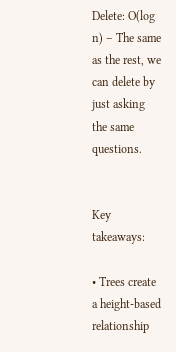Delete: O(log n) – The same as the rest, we can delete by just asking the same questions.


Key takeaways:

• Trees create a height-based relationship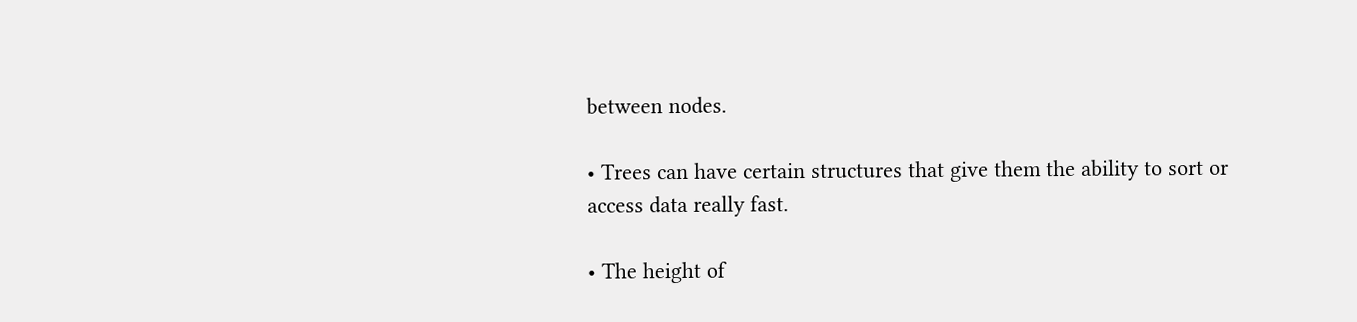between nodes.

• Trees can have certain structures that give them the ability to sort or access data really fast.

• The height of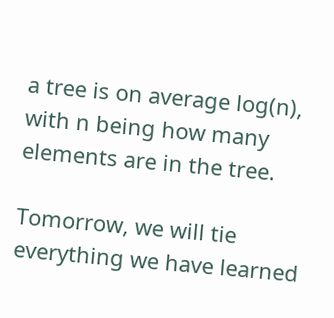a tree is on average log(n), with n being how many elements are in the tree.

Tomorrow, we will tie everything we have learned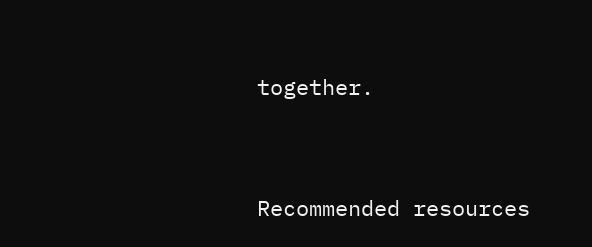together.




Recommended resources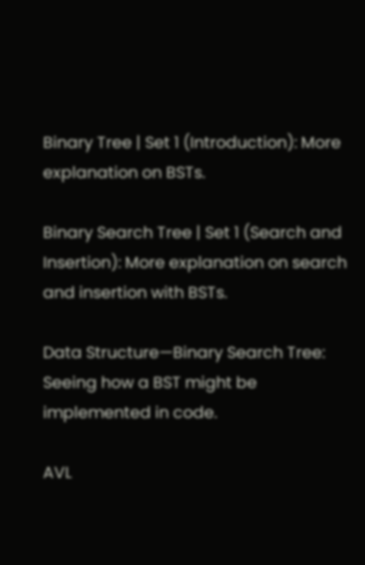Binary Tree | Set 1 (Introduction): More explanation on BSTs.

Binary Search Tree | Set 1 (Search and Insertion): More explanation on search and insertion with BSTs.

Data Structure—Binary Search Tree: Seeing how a BST might be implemented in code.

AVL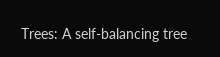Trees: A self-balancing tree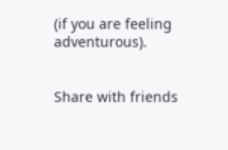(if you are feeling adventurous).


Share with friends